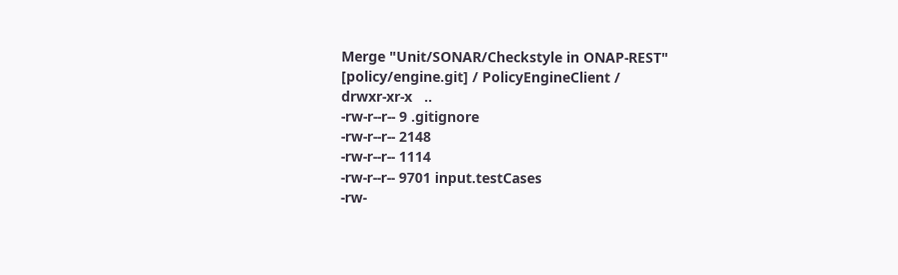Merge "Unit/SONAR/Checkstyle in ONAP-REST"
[policy/engine.git] / PolicyEngineClient /
drwxr-xr-x   ..
-rw-r--r-- 9 .gitignore
-rw-r--r-- 2148
-rw-r--r-- 1114
-rw-r--r-- 9701 input.testCases
-rw-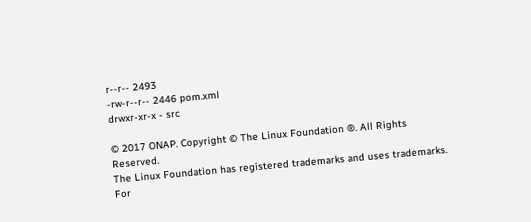r--r-- 2493
-rw-r--r-- 2446 pom.xml
drwxr-xr-x - src

© 2017 ONAP. Copyright © The Linux Foundation ®. All Rights Reserved.
The Linux Foundation has registered trademarks and uses trademarks.
For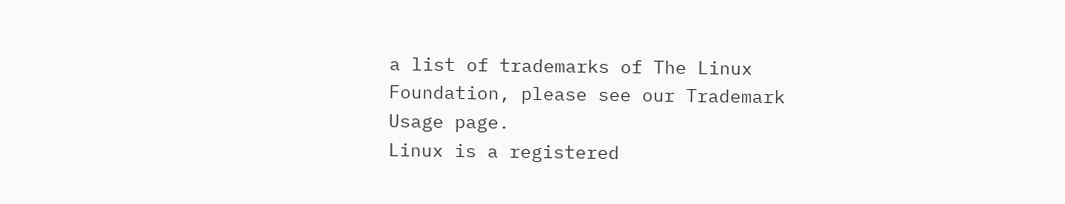a list of trademarks of The Linux Foundation, please see our Trademark Usage page.
Linux is a registered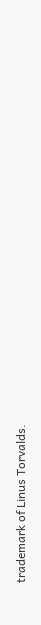trademark of Linus Torvalds.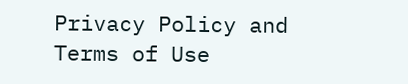Privacy Policy and Terms of Use